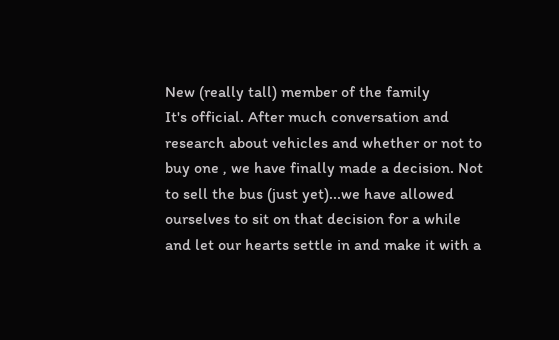New (really tall) member of the family
It's official. After much conversation and research about vehicles and whether or not to buy one , we have finally made a decision. Not to sell the bus (just yet)...we have allowed ourselves to sit on that decision for a while and let our hearts settle in and make it with a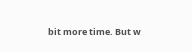bit more time. But w